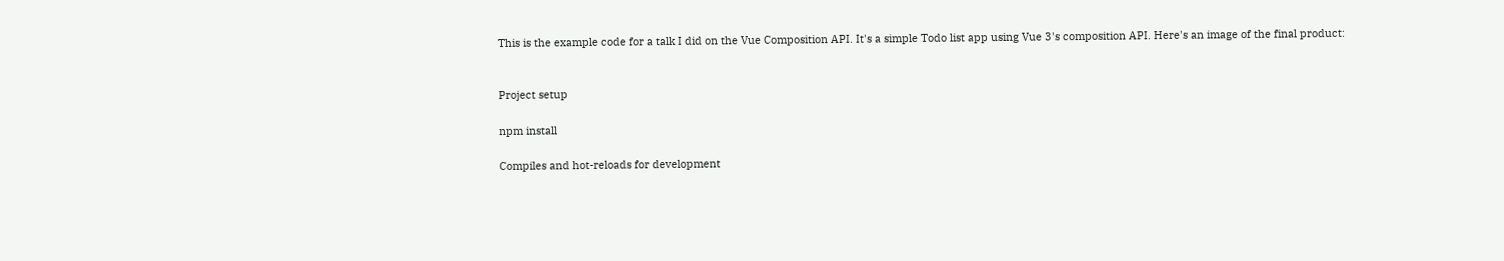This is the example code for a talk I did on the Vue Composition API. It's a simple Todo list app using Vue 3's composition API. Here's an image of the final product:


Project setup

npm install

Compiles and hot-reloads for development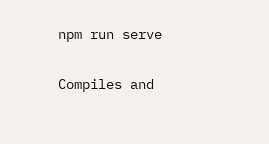npm run serve

Compiles and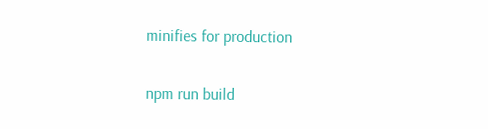minifies for production

npm run build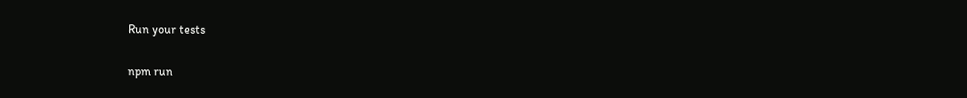Run your tests

npm run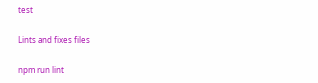test

Lints and fixes files

npm run lint